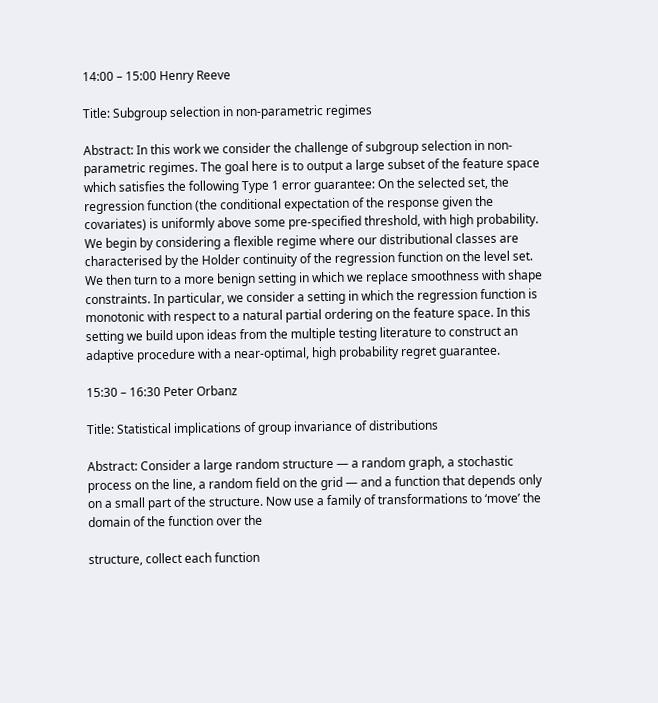14:00 – 15:00 Henry Reeve

Title: Subgroup selection in non-parametric regimes

Abstract: In this work we consider the challenge of subgroup selection in non-parametric regimes. The goal here is to output a large subset of the feature space which satisfies the following Type 1 error guarantee: On the selected set, the regression function (the conditional expectation of the response given the covariates) is uniformly above some pre-specified threshold, with high probability. We begin by considering a flexible regime where our distributional classes are characterised by the Holder continuity of the regression function on the level set. We then turn to a more benign setting in which we replace smoothness with shape constraints. In particular, we consider a setting in which the regression function is monotonic with respect to a natural partial ordering on the feature space. In this setting we build upon ideas from the multiple testing literature to construct an adaptive procedure with a near-optimal, high probability regret guarantee.

15:30 – 16:30 Peter Orbanz

Title: Statistical implications of group invariance of distributions

Abstract: Consider a large random structure — a random graph, a stochastic process on the line, a random field on the grid — and a function that depends only on a small part of the structure. Now use a family of transformations to ‘move’ the domain of the function over the

structure, collect each function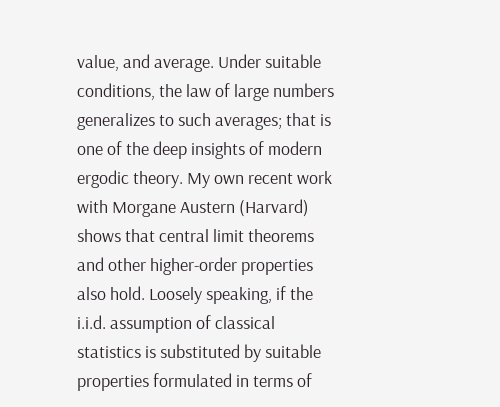value, and average. Under suitable conditions, the law of large numbers generalizes to such averages; that is one of the deep insights of modern ergodic theory. My own recent work with Morgane Austern (Harvard) shows that central limit theorems and other higher-order properties also hold. Loosely speaking, if the i.i.d. assumption of classical statistics is substituted by suitable properties formulated in terms of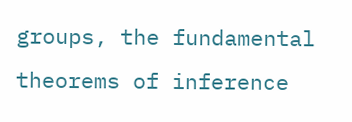groups, the fundamental theorems of inference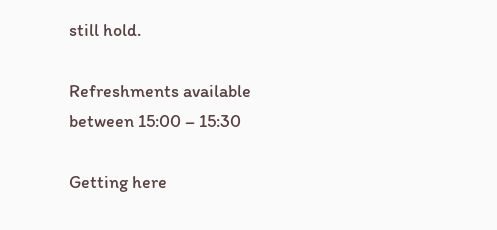still hold.

Refreshments available between 15:00 – 15:30

Getting here